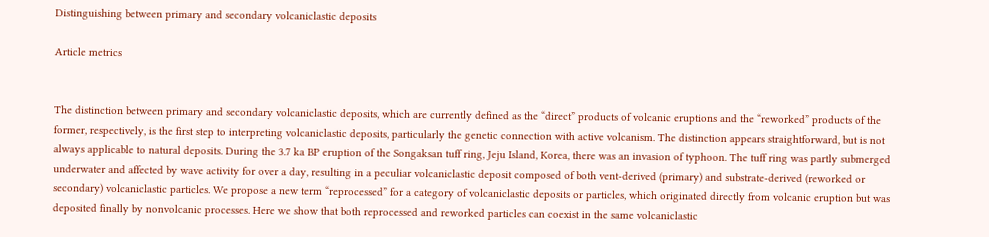Distinguishing between primary and secondary volcaniclastic deposits

Article metrics


The distinction between primary and secondary volcaniclastic deposits, which are currently defined as the “direct” products of volcanic eruptions and the “reworked” products of the former, respectively, is the first step to interpreting volcaniclastic deposits, particularly the genetic connection with active volcanism. The distinction appears straightforward, but is not always applicable to natural deposits. During the 3.7 ka BP eruption of the Songaksan tuff ring, Jeju Island, Korea, there was an invasion of typhoon. The tuff ring was partly submerged underwater and affected by wave activity for over a day, resulting in a peculiar volcaniclastic deposit composed of both vent-derived (primary) and substrate-derived (reworked or secondary) volcaniclastic particles. We propose a new term “reprocessed” for a category of volcaniclastic deposits or particles, which originated directly from volcanic eruption but was deposited finally by nonvolcanic processes. Here we show that both reprocessed and reworked particles can coexist in the same volcaniclastic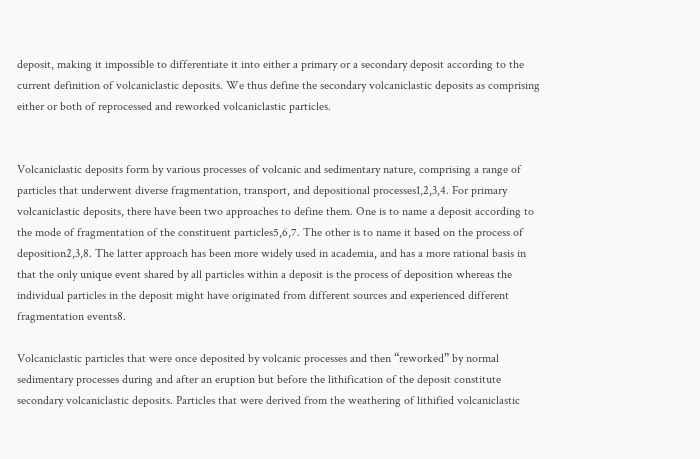deposit, making it impossible to differentiate it into either a primary or a secondary deposit according to the current definition of volcaniclastic deposits. We thus define the secondary volcaniclastic deposits as comprising either or both of reprocessed and reworked volcaniclastic particles.


Volcaniclastic deposits form by various processes of volcanic and sedimentary nature, comprising a range of particles that underwent diverse fragmentation, transport, and depositional processes1,2,3,4. For primary volcaniclastic deposits, there have been two approaches to define them. One is to name a deposit according to the mode of fragmentation of the constituent particles5,6,7. The other is to name it based on the process of deposition2,3,8. The latter approach has been more widely used in academia, and has a more rational basis in that the only unique event shared by all particles within a deposit is the process of deposition whereas the individual particles in the deposit might have originated from different sources and experienced different fragmentation events8.

Volcaniclastic particles that were once deposited by volcanic processes and then “reworked” by normal sedimentary processes during and after an eruption but before the lithification of the deposit constitute secondary volcaniclastic deposits. Particles that were derived from the weathering of lithified volcaniclastic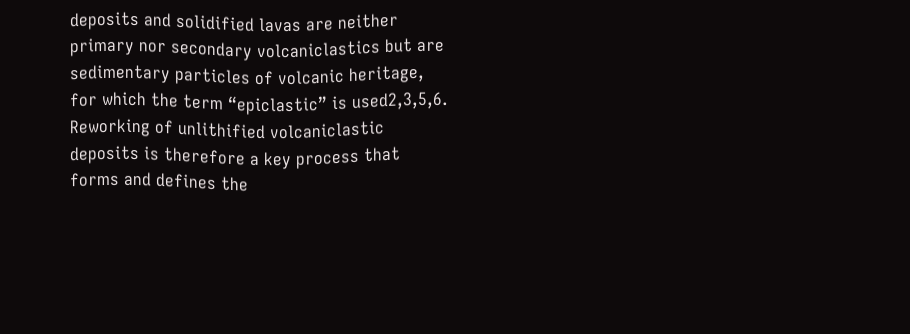deposits and solidified lavas are neither primary nor secondary volcaniclastics but are sedimentary particles of volcanic heritage, for which the term “epiclastic” is used2,3,5,6. Reworking of unlithified volcaniclastic deposits is therefore a key process that forms and defines the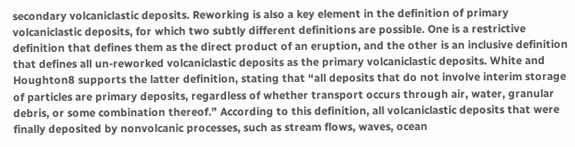secondary volcaniclastic deposits. Reworking is also a key element in the definition of primary volcaniclastic deposits, for which two subtly different definitions are possible. One is a restrictive definition that defines them as the direct product of an eruption, and the other is an inclusive definition that defines all un-reworked volcaniclastic deposits as the primary volcaniclastic deposits. White and Houghton8 supports the latter definition, stating that “all deposits that do not involve interim storage of particles are primary deposits, regardless of whether transport occurs through air, water, granular debris, or some combination thereof.” According to this definition, all volcaniclastic deposits that were finally deposited by nonvolcanic processes, such as stream flows, waves, ocean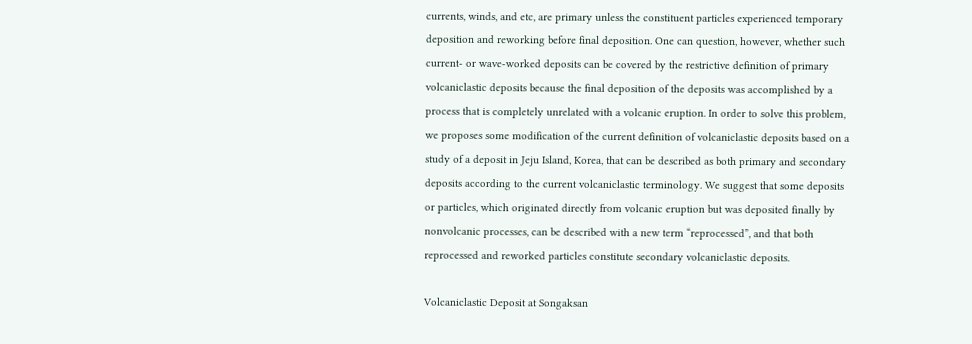currents, winds, and etc, are primary unless the constituent particles experienced temporary deposition and reworking before final deposition. One can question, however, whether such current- or wave-worked deposits can be covered by the restrictive definition of primary volcaniclastic deposits because the final deposition of the deposits was accomplished by a process that is completely unrelated with a volcanic eruption. In order to solve this problem, we proposes some modification of the current definition of volcaniclastic deposits based on a study of a deposit in Jeju Island, Korea, that can be described as both primary and secondary deposits according to the current volcaniclastic terminology. We suggest that some deposits or particles, which originated directly from volcanic eruption but was deposited finally by nonvolcanic processes, can be described with a new term “reprocessed”, and that both reprocessed and reworked particles constitute secondary volcaniclastic deposits.

Volcaniclastic Deposit at Songaksan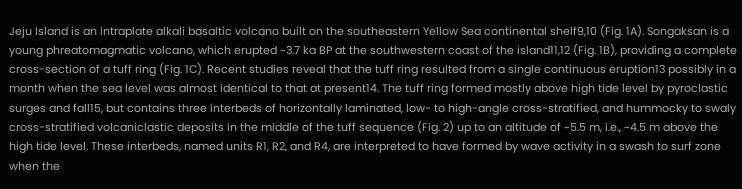Jeju Island is an intraplate alkali basaltic volcano built on the southeastern Yellow Sea continental shelf9,10 (Fig. 1A). Songaksan is a young phreatomagmatic volcano, which erupted ~3.7 ka BP at the southwestern coast of the island11,12 (Fig. 1B), providing a complete cross-section of a tuff ring (Fig. 1C). Recent studies reveal that the tuff ring resulted from a single continuous eruption13 possibly in a month when the sea level was almost identical to that at present14. The tuff ring formed mostly above high tide level by pyroclastic surges and fall15, but contains three interbeds of horizontally laminated, low- to high-angle cross-stratified, and hummocky to swaly cross-stratified volcaniclastic deposits in the middle of the tuff sequence (Fig. 2) up to an altitude of ~5.5 m, i.e., ~4.5 m above the high tide level. These interbeds, named units R1, R2, and R4, are interpreted to have formed by wave activity in a swash to surf zone when the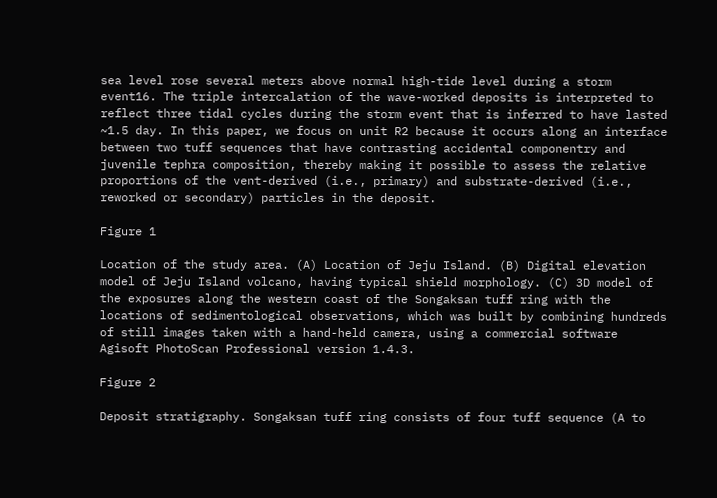sea level rose several meters above normal high-tide level during a storm event16. The triple intercalation of the wave-worked deposits is interpreted to reflect three tidal cycles during the storm event that is inferred to have lasted ~1.5 day. In this paper, we focus on unit R2 because it occurs along an interface between two tuff sequences that have contrasting accidental componentry and juvenile tephra composition, thereby making it possible to assess the relative proportions of the vent-derived (i.e., primary) and substrate-derived (i.e., reworked or secondary) particles in the deposit.

Figure 1

Location of the study area. (A) Location of Jeju Island. (B) Digital elevation model of Jeju Island volcano, having typical shield morphology. (C) 3D model of the exposures along the western coast of the Songaksan tuff ring with the locations of sedimentological observations, which was built by combining hundreds of still images taken with a hand-held camera, using a commercial software Agisoft PhotoScan Professional version 1.4.3.

Figure 2

Deposit stratigraphy. Songaksan tuff ring consists of four tuff sequence (A to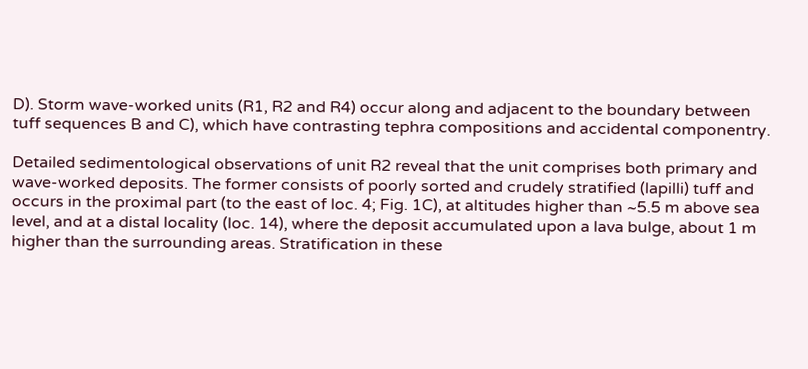D). Storm wave-worked units (R1, R2 and R4) occur along and adjacent to the boundary between tuff sequences B and C), which have contrasting tephra compositions and accidental componentry.

Detailed sedimentological observations of unit R2 reveal that the unit comprises both primary and wave-worked deposits. The former consists of poorly sorted and crudely stratified (lapilli) tuff and occurs in the proximal part (to the east of loc. 4; Fig. 1C), at altitudes higher than ~5.5 m above sea level, and at a distal locality (loc. 14), where the deposit accumulated upon a lava bulge, about 1 m higher than the surrounding areas. Stratification in these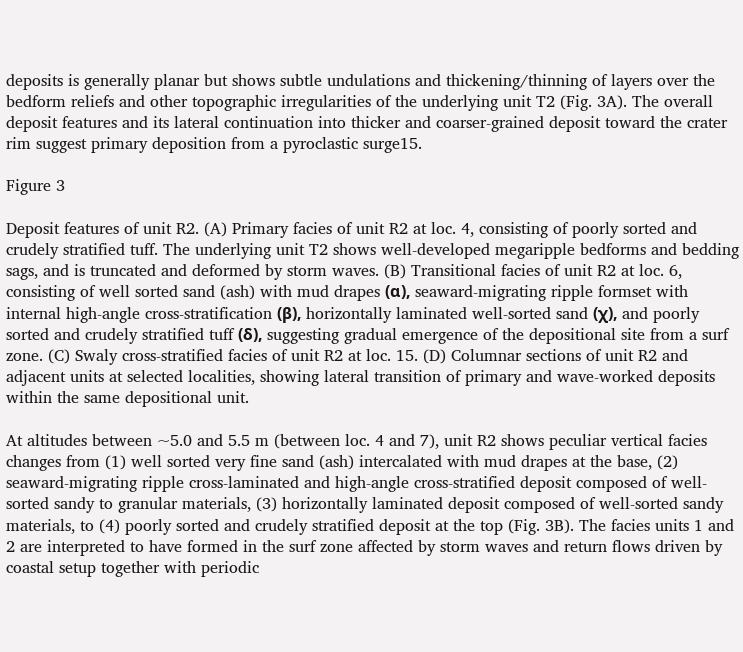deposits is generally planar but shows subtle undulations and thickening/thinning of layers over the bedform reliefs and other topographic irregularities of the underlying unit T2 (Fig. 3A). The overall deposit features and its lateral continuation into thicker and coarser-grained deposit toward the crater rim suggest primary deposition from a pyroclastic surge15.

Figure 3

Deposit features of unit R2. (A) Primary facies of unit R2 at loc. 4, consisting of poorly sorted and crudely stratified tuff. The underlying unit T2 shows well-developed megaripple bedforms and bedding sags, and is truncated and deformed by storm waves. (B) Transitional facies of unit R2 at loc. 6, consisting of well sorted sand (ash) with mud drapes (α), seaward-migrating ripple formset with internal high-angle cross-stratification (β), horizontally laminated well-sorted sand (χ), and poorly sorted and crudely stratified tuff (δ), suggesting gradual emergence of the depositional site from a surf zone. (C) Swaly cross-stratified facies of unit R2 at loc. 15. (D) Columnar sections of unit R2 and adjacent units at selected localities, showing lateral transition of primary and wave-worked deposits within the same depositional unit.

At altitudes between ~5.0 and 5.5 m (between loc. 4 and 7), unit R2 shows peculiar vertical facies changes from (1) well sorted very fine sand (ash) intercalated with mud drapes at the base, (2) seaward-migrating ripple cross-laminated and high-angle cross-stratified deposit composed of well-sorted sandy to granular materials, (3) horizontally laminated deposit composed of well-sorted sandy materials, to (4) poorly sorted and crudely stratified deposit at the top (Fig. 3B). The facies units 1 and 2 are interpreted to have formed in the surf zone affected by storm waves and return flows driven by coastal setup together with periodic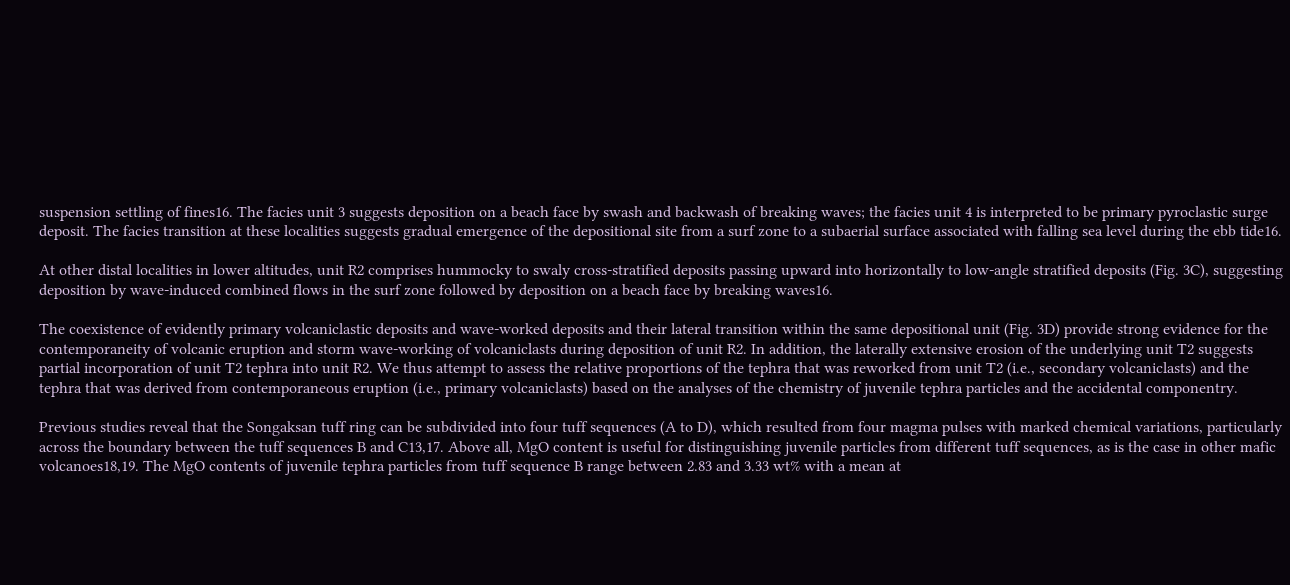suspension settling of fines16. The facies unit 3 suggests deposition on a beach face by swash and backwash of breaking waves; the facies unit 4 is interpreted to be primary pyroclastic surge deposit. The facies transition at these localities suggests gradual emergence of the depositional site from a surf zone to a subaerial surface associated with falling sea level during the ebb tide16.

At other distal localities in lower altitudes, unit R2 comprises hummocky to swaly cross-stratified deposits passing upward into horizontally to low-angle stratified deposits (Fig. 3C), suggesting deposition by wave-induced combined flows in the surf zone followed by deposition on a beach face by breaking waves16.

The coexistence of evidently primary volcaniclastic deposits and wave-worked deposits and their lateral transition within the same depositional unit (Fig. 3D) provide strong evidence for the contemporaneity of volcanic eruption and storm wave-working of volcaniclasts during deposition of unit R2. In addition, the laterally extensive erosion of the underlying unit T2 suggests partial incorporation of unit T2 tephra into unit R2. We thus attempt to assess the relative proportions of the tephra that was reworked from unit T2 (i.e., secondary volcaniclasts) and the tephra that was derived from contemporaneous eruption (i.e., primary volcaniclasts) based on the analyses of the chemistry of juvenile tephra particles and the accidental componentry.

Previous studies reveal that the Songaksan tuff ring can be subdivided into four tuff sequences (A to D), which resulted from four magma pulses with marked chemical variations, particularly across the boundary between the tuff sequences B and C13,17. Above all, MgO content is useful for distinguishing juvenile particles from different tuff sequences, as is the case in other mafic volcanoes18,19. The MgO contents of juvenile tephra particles from tuff sequence B range between 2.83 and 3.33 wt% with a mean at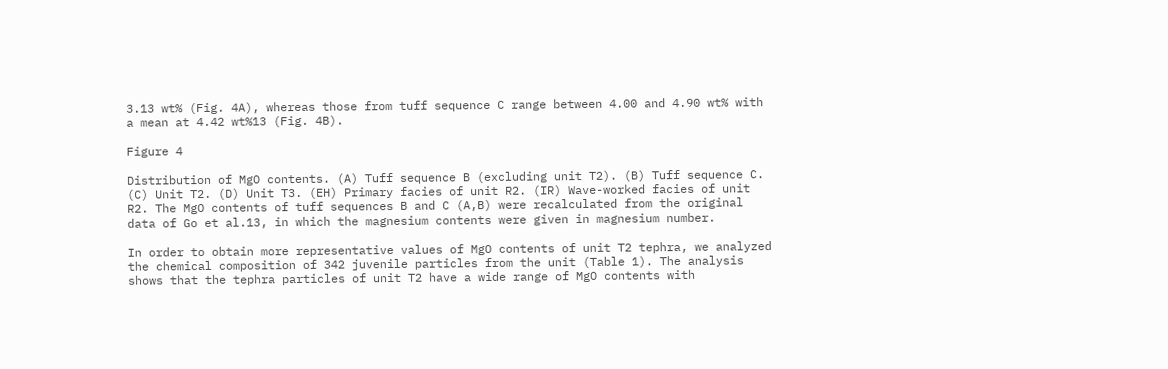3.13 wt% (Fig. 4A), whereas those from tuff sequence C range between 4.00 and 4.90 wt% with a mean at 4.42 wt%13 (Fig. 4B).

Figure 4

Distribution of MgO contents. (A) Tuff sequence B (excluding unit T2). (B) Tuff sequence C. (C) Unit T2. (D) Unit T3. (EH) Primary facies of unit R2. (IR) Wave-worked facies of unit R2. The MgO contents of tuff sequences B and C (A,B) were recalculated from the original data of Go et al.13, in which the magnesium contents were given in magnesium number.

In order to obtain more representative values of MgO contents of unit T2 tephra, we analyzed the chemical composition of 342 juvenile particles from the unit (Table 1). The analysis shows that the tephra particles of unit T2 have a wide range of MgO contents with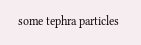some tephra particles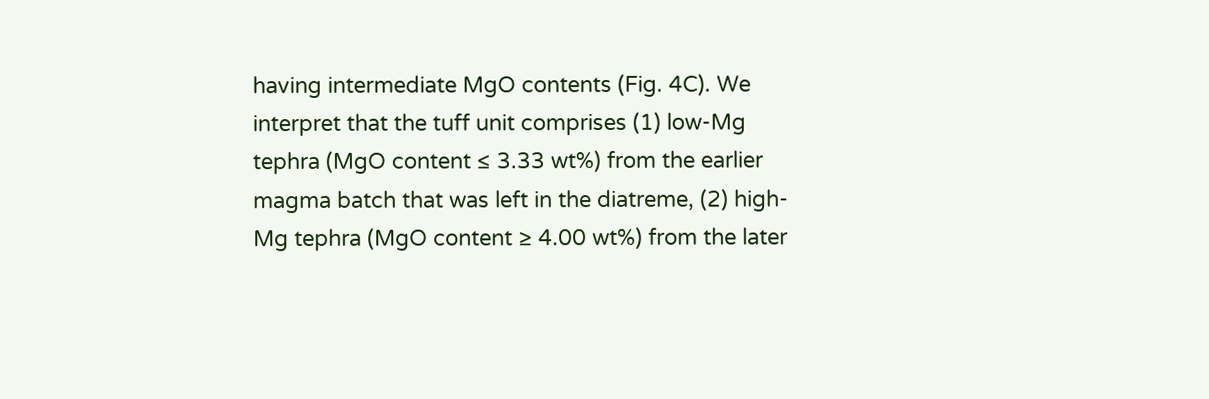having intermediate MgO contents (Fig. 4C). We interpret that the tuff unit comprises (1) low-Mg tephra (MgO content ≤ 3.33 wt%) from the earlier magma batch that was left in the diatreme, (2) high-Mg tephra (MgO content ≥ 4.00 wt%) from the later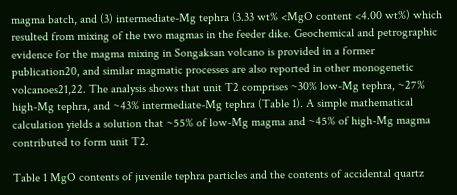magma batch, and (3) intermediate-Mg tephra (3.33 wt% <MgO content <4.00 wt%) which resulted from mixing of the two magmas in the feeder dike. Geochemical and petrographic evidence for the magma mixing in Songaksan volcano is provided in a former publication20, and similar magmatic processes are also reported in other monogenetic volcanoes21,22. The analysis shows that unit T2 comprises ~30% low-Mg tephra, ~27% high-Mg tephra, and ~43% intermediate-Mg tephra (Table 1). A simple mathematical calculation yields a solution that ~55% of low-Mg magma and ~45% of high-Mg magma contributed to form unit T2.

Table 1 MgO contents of juvenile tephra particles and the contents of accidental quartz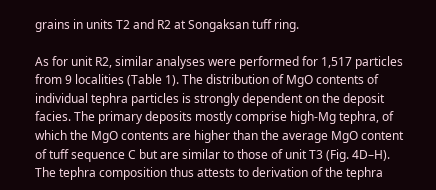grains in units T2 and R2 at Songaksan tuff ring.

As for unit R2, similar analyses were performed for 1,517 particles from 9 localities (Table 1). The distribution of MgO contents of individual tephra particles is strongly dependent on the deposit facies. The primary deposits mostly comprise high-Mg tephra, of which the MgO contents are higher than the average MgO content of tuff sequence C but are similar to those of unit T3 (Fig. 4D–H). The tephra composition thus attests to derivation of the tephra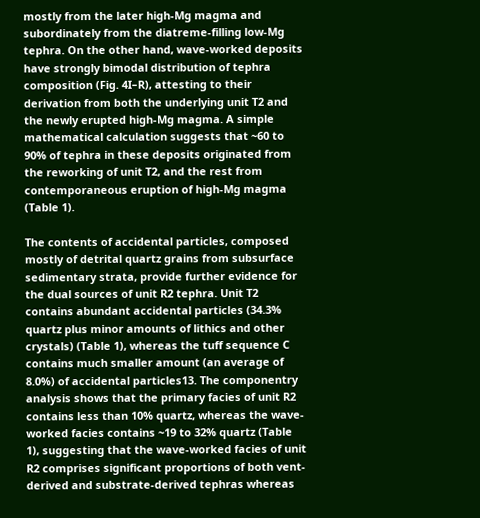mostly from the later high-Mg magma and subordinately from the diatreme-filling low-Mg tephra. On the other hand, wave-worked deposits have strongly bimodal distribution of tephra composition (Fig. 4I–R), attesting to their derivation from both the underlying unit T2 and the newly erupted high-Mg magma. A simple mathematical calculation suggests that ~60 to 90% of tephra in these deposits originated from the reworking of unit T2, and the rest from contemporaneous eruption of high-Mg magma (Table 1).

The contents of accidental particles, composed mostly of detrital quartz grains from subsurface sedimentary strata, provide further evidence for the dual sources of unit R2 tephra. Unit T2 contains abundant accidental particles (34.3% quartz plus minor amounts of lithics and other crystals) (Table 1), whereas the tuff sequence C contains much smaller amount (an average of 8.0%) of accidental particles13. The componentry analysis shows that the primary facies of unit R2 contains less than 10% quartz, whereas the wave-worked facies contains ~19 to 32% quartz (Table 1), suggesting that the wave-worked facies of unit R2 comprises significant proportions of both vent-derived and substrate-derived tephras whereas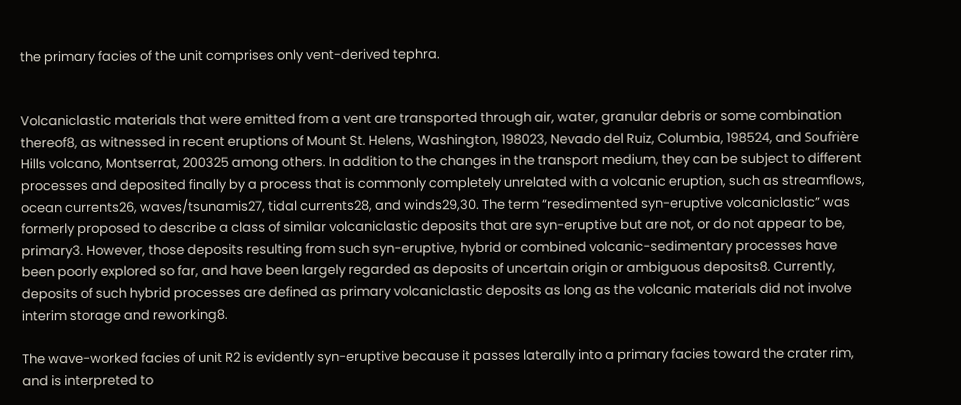the primary facies of the unit comprises only vent-derived tephra.


Volcaniclastic materials that were emitted from a vent are transported through air, water, granular debris or some combination thereof8, as witnessed in recent eruptions of Mount St. Helens, Washington, 198023, Nevado del Ruiz, Columbia, 198524, and Soufrière Hills volcano, Montserrat, 200325 among others. In addition to the changes in the transport medium, they can be subject to different processes and deposited finally by a process that is commonly completely unrelated with a volcanic eruption, such as streamflows, ocean currents26, waves/tsunamis27, tidal currents28, and winds29,30. The term “resedimented syn-eruptive volcaniclastic” was formerly proposed to describe a class of similar volcaniclastic deposits that are syn-eruptive but are not, or do not appear to be, primary3. However, those deposits resulting from such syn-eruptive, hybrid or combined volcanic-sedimentary processes have been poorly explored so far, and have been largely regarded as deposits of uncertain origin or ambiguous deposits8. Currently, deposits of such hybrid processes are defined as primary volcaniclastic deposits as long as the volcanic materials did not involve interim storage and reworking8.

The wave-worked facies of unit R2 is evidently syn-eruptive because it passes laterally into a primary facies toward the crater rim, and is interpreted to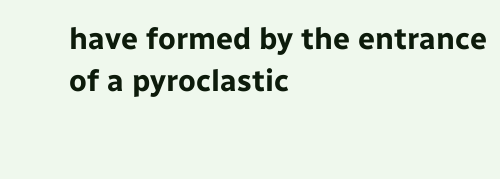have formed by the entrance of a pyroclastic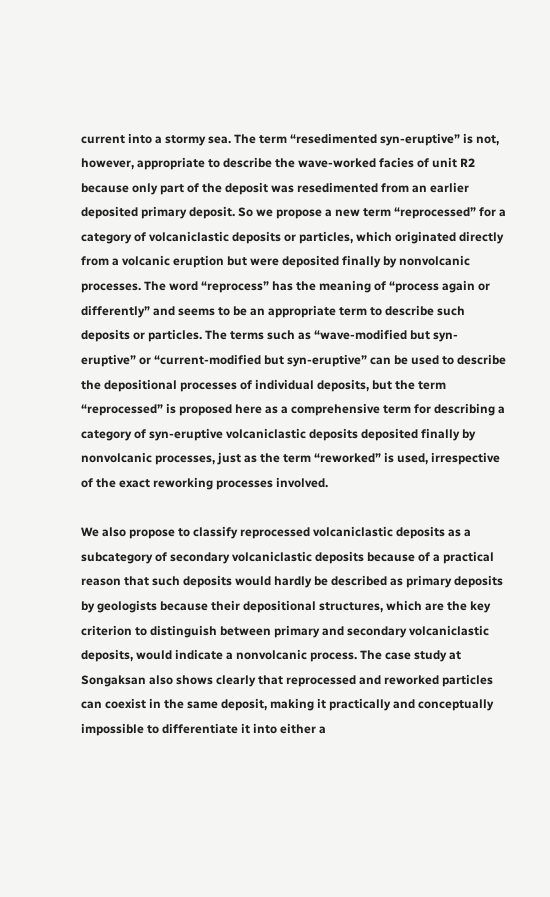current into a stormy sea. The term “resedimented syn-eruptive” is not, however, appropriate to describe the wave-worked facies of unit R2 because only part of the deposit was resedimented from an earlier deposited primary deposit. So we propose a new term “reprocessed” for a category of volcaniclastic deposits or particles, which originated directly from a volcanic eruption but were deposited finally by nonvolcanic processes. The word “reprocess” has the meaning of “process again or differently” and seems to be an appropriate term to describe such deposits or particles. The terms such as “wave-modified but syn-eruptive” or “current-modified but syn-eruptive” can be used to describe the depositional processes of individual deposits, but the term “reprocessed” is proposed here as a comprehensive term for describing a category of syn-eruptive volcaniclastic deposits deposited finally by nonvolcanic processes, just as the term “reworked” is used, irrespective of the exact reworking processes involved.

We also propose to classify reprocessed volcaniclastic deposits as a subcategory of secondary volcaniclastic deposits because of a practical reason that such deposits would hardly be described as primary deposits by geologists because their depositional structures, which are the key criterion to distinguish between primary and secondary volcaniclastic deposits, would indicate a nonvolcanic process. The case study at Songaksan also shows clearly that reprocessed and reworked particles can coexist in the same deposit, making it practically and conceptually impossible to differentiate it into either a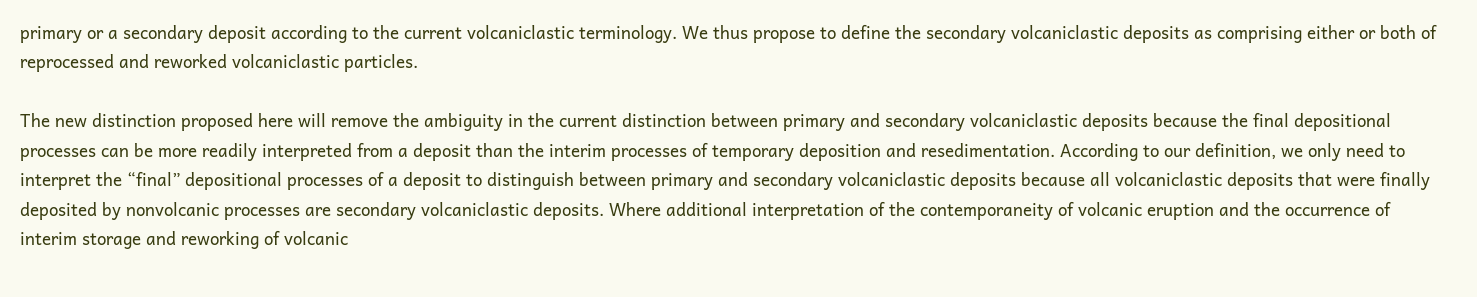primary or a secondary deposit according to the current volcaniclastic terminology. We thus propose to define the secondary volcaniclastic deposits as comprising either or both of reprocessed and reworked volcaniclastic particles.

The new distinction proposed here will remove the ambiguity in the current distinction between primary and secondary volcaniclastic deposits because the final depositional processes can be more readily interpreted from a deposit than the interim processes of temporary deposition and resedimentation. According to our definition, we only need to interpret the “final” depositional processes of a deposit to distinguish between primary and secondary volcaniclastic deposits because all volcaniclastic deposits that were finally deposited by nonvolcanic processes are secondary volcaniclastic deposits. Where additional interpretation of the contemporaneity of volcanic eruption and the occurrence of interim storage and reworking of volcanic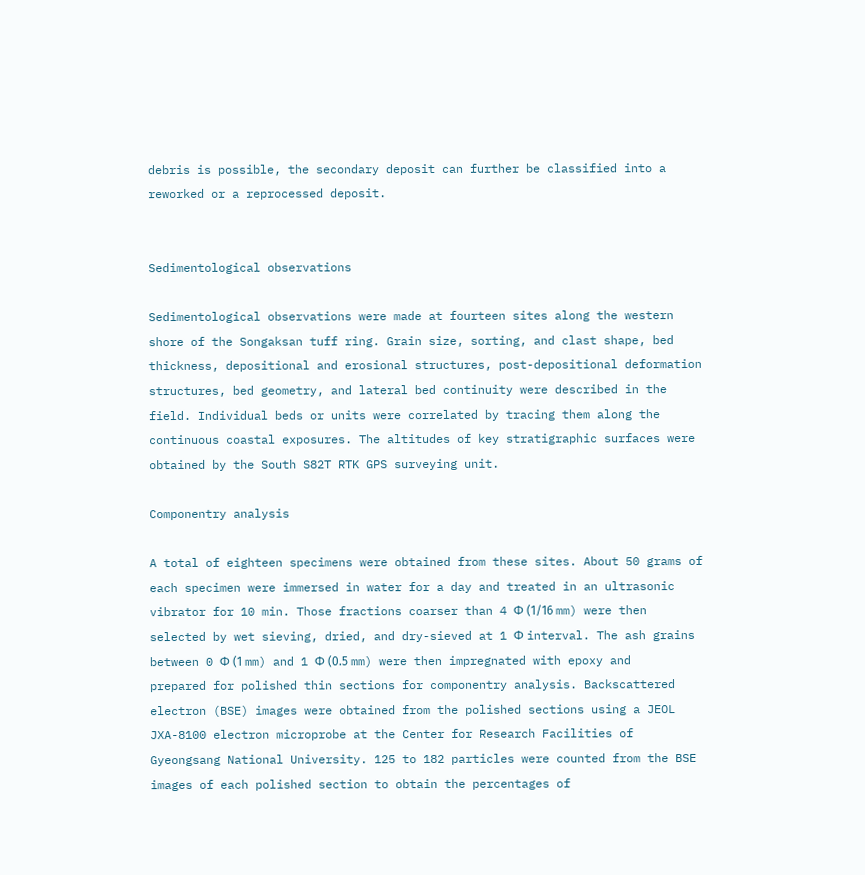debris is possible, the secondary deposit can further be classified into a reworked or a reprocessed deposit.


Sedimentological observations

Sedimentological observations were made at fourteen sites along the western shore of the Songaksan tuff ring. Grain size, sorting, and clast shape, bed thickness, depositional and erosional structures, post-depositional deformation structures, bed geometry, and lateral bed continuity were described in the field. Individual beds or units were correlated by tracing them along the continuous coastal exposures. The altitudes of key stratigraphic surfaces were obtained by the South S82T RTK GPS surveying unit.

Componentry analysis

A total of eighteen specimens were obtained from these sites. About 50 grams of each specimen were immersed in water for a day and treated in an ultrasonic vibrator for 10 min. Those fractions coarser than 4 Φ (1/16 mm) were then selected by wet sieving, dried, and dry-sieved at 1 Φ interval. The ash grains between 0 Φ (1 mm) and 1 Φ (0.5 mm) were then impregnated with epoxy and prepared for polished thin sections for componentry analysis. Backscattered electron (BSE) images were obtained from the polished sections using a JEOL JXA-8100 electron microprobe at the Center for Research Facilities of Gyeongsang National University. 125 to 182 particles were counted from the BSE images of each polished section to obtain the percentages of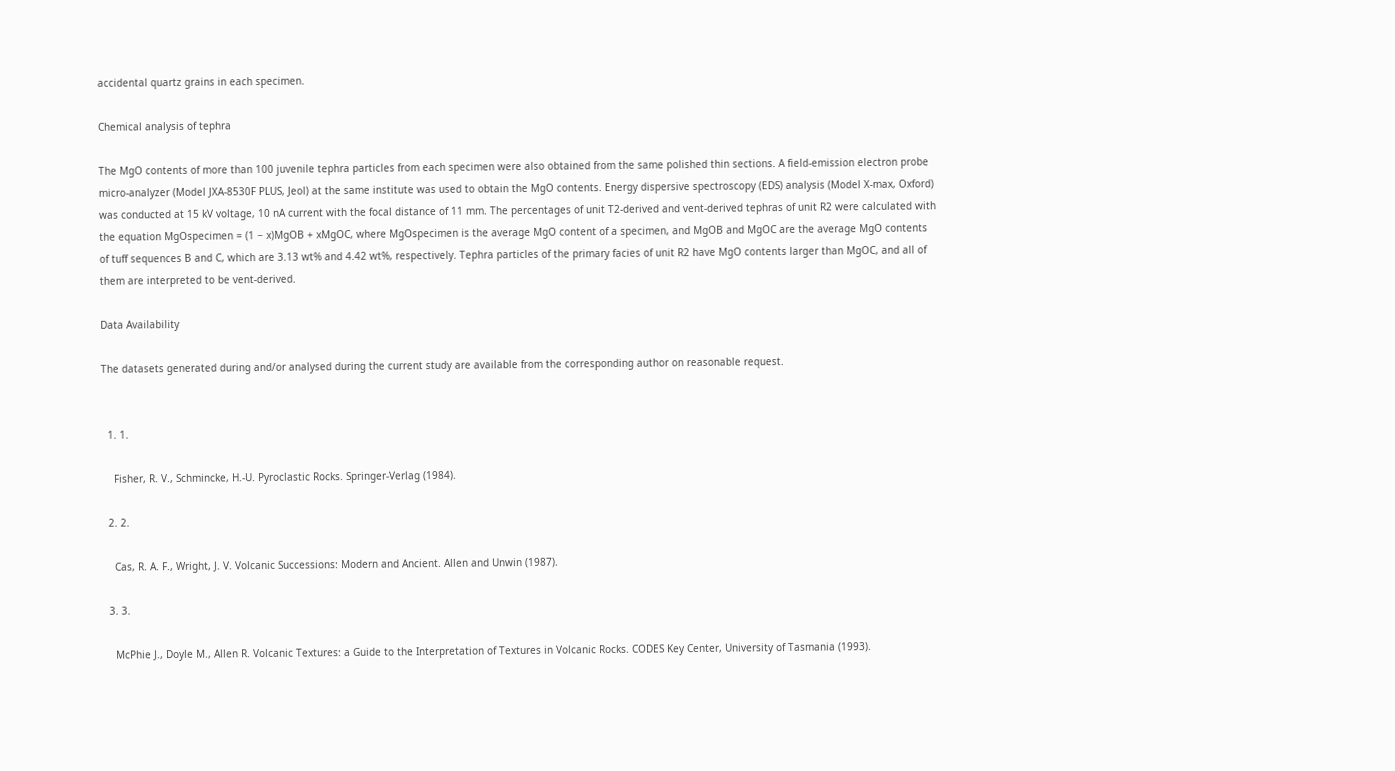accidental quartz grains in each specimen.

Chemical analysis of tephra

The MgO contents of more than 100 juvenile tephra particles from each specimen were also obtained from the same polished thin sections. A field-emission electron probe micro-analyzer (Model JXA-8530F PLUS, Jeol) at the same institute was used to obtain the MgO contents. Energy dispersive spectroscopy (EDS) analysis (Model X-max, Oxford) was conducted at 15 kV voltage, 10 nA current with the focal distance of 11 mm. The percentages of unit T2-derived and vent-derived tephras of unit R2 were calculated with the equation MgOspecimen = (1 − x)MgOB + xMgOC, where MgOspecimen is the average MgO content of a specimen, and MgOB and MgOC are the average MgO contents of tuff sequences B and C, which are 3.13 wt% and 4.42 wt%, respectively. Tephra particles of the primary facies of unit R2 have MgO contents larger than MgOC, and all of them are interpreted to be vent-derived.

Data Availability

The datasets generated during and/or analysed during the current study are available from the corresponding author on reasonable request.


  1. 1.

    Fisher, R. V., Schmincke, H.-U. Pyroclastic Rocks. Springer-Verlag (1984).

  2. 2.

    Cas, R. A. F., Wright, J. V. Volcanic Successions: Modern and Ancient. Allen and Unwin (1987).

  3. 3.

    McPhie J., Doyle M., Allen R. Volcanic Textures: a Guide to the Interpretation of Textures in Volcanic Rocks. CODES Key Center, University of Tasmania (1993).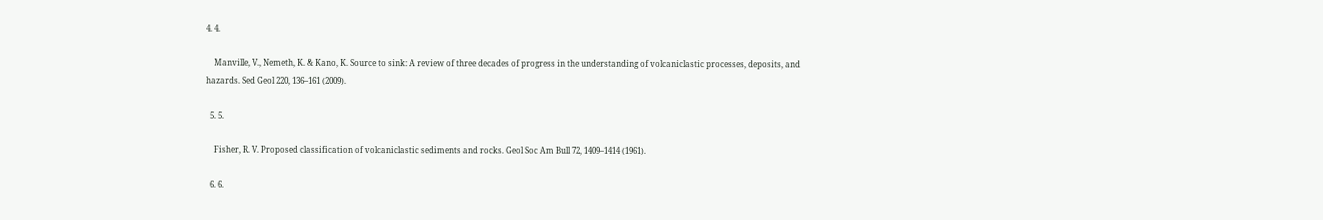4. 4.

    Manville, V., Nemeth, K. & Kano, K. Source to sink: A review of three decades of progress in the understanding of volcaniclastic processes, deposits, and hazards. Sed Geol 220, 136–161 (2009).

  5. 5.

    Fisher, R. V. Proposed classification of volcaniclastic sediments and rocks. Geol Soc Am Bull 72, 1409–1414 (1961).

  6. 6.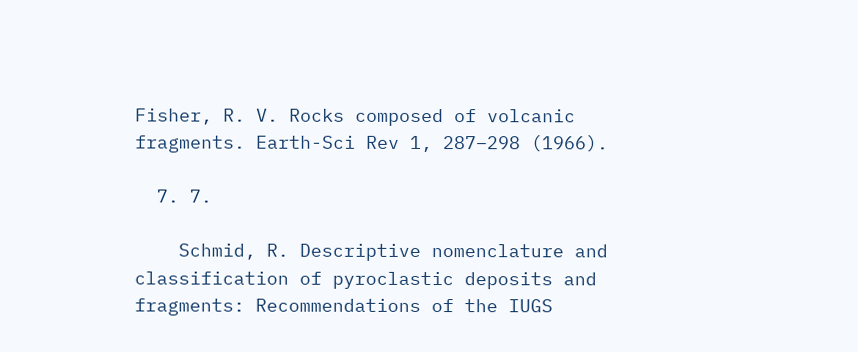Fisher, R. V. Rocks composed of volcanic fragments. Earth-Sci Rev 1, 287–298 (1966).

  7. 7.

    Schmid, R. Descriptive nomenclature and classification of pyroclastic deposits and fragments: Recommendations of the IUGS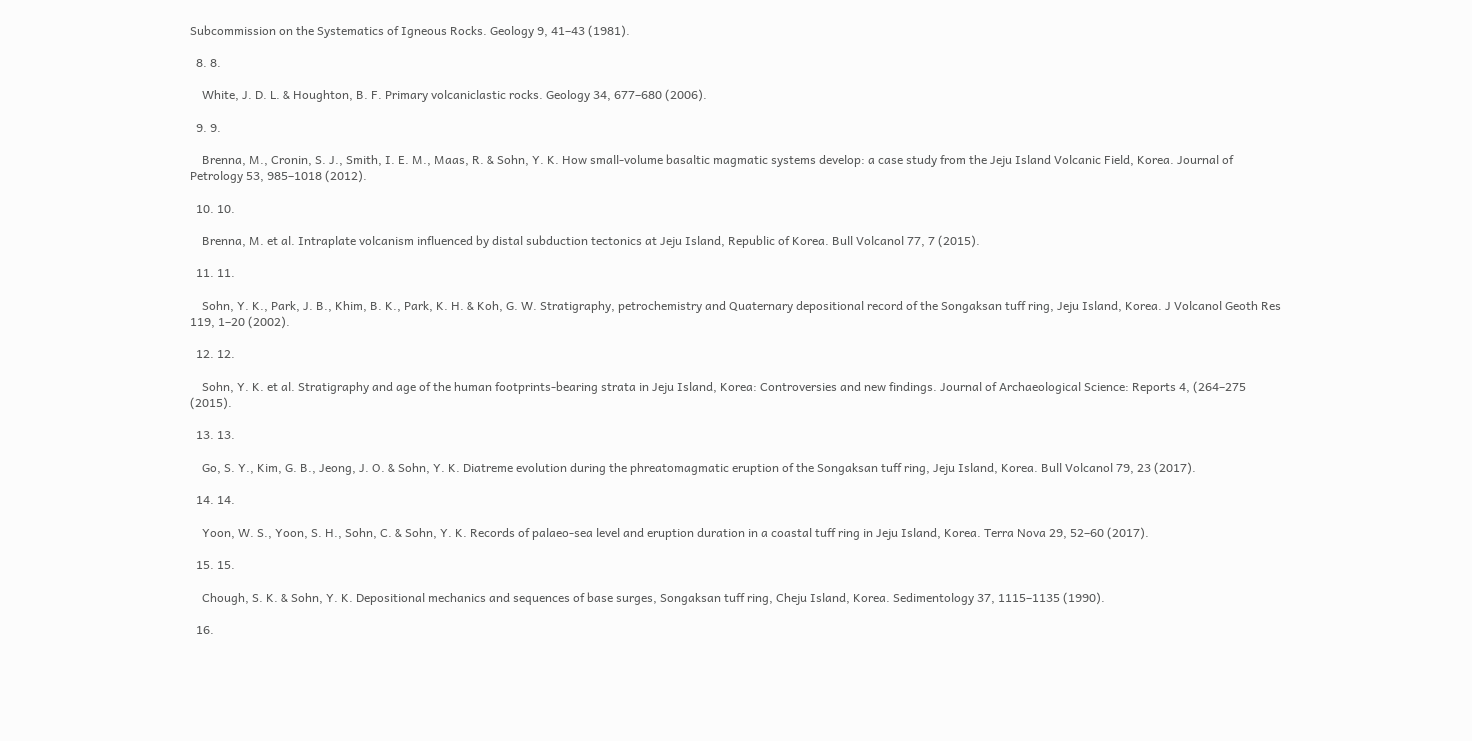Subcommission on the Systematics of Igneous Rocks. Geology 9, 41–43 (1981).

  8. 8.

    White, J. D. L. & Houghton, B. F. Primary volcaniclastic rocks. Geology 34, 677–680 (2006).

  9. 9.

    Brenna, M., Cronin, S. J., Smith, I. E. M., Maas, R. & Sohn, Y. K. How small-volume basaltic magmatic systems develop: a case study from the Jeju Island Volcanic Field, Korea. Journal of Petrology 53, 985–1018 (2012).

  10. 10.

    Brenna, M. et al. Intraplate volcanism influenced by distal subduction tectonics at Jeju Island, Republic of Korea. Bull Volcanol 77, 7 (2015).

  11. 11.

    Sohn, Y. K., Park, J. B., Khim, B. K., Park, K. H. & Koh, G. W. Stratigraphy, petrochemistry and Quaternary depositional record of the Songaksan tuff ring, Jeju Island, Korea. J Volcanol Geoth Res 119, 1–20 (2002).

  12. 12.

    Sohn, Y. K. et al. Stratigraphy and age of the human footprints-bearing strata in Jeju Island, Korea: Controversies and new findings. Journal of Archaeological Science: Reports 4, (264–275 (2015).

  13. 13.

    Go, S. Y., Kim, G. B., Jeong, J. O. & Sohn, Y. K. Diatreme evolution during the phreatomagmatic eruption of the Songaksan tuff ring, Jeju Island, Korea. Bull Volcanol 79, 23 (2017).

  14. 14.

    Yoon, W. S., Yoon, S. H., Sohn, C. & Sohn, Y. K. Records of palaeo-sea level and eruption duration in a coastal tuff ring in Jeju Island, Korea. Terra Nova 29, 52–60 (2017).

  15. 15.

    Chough, S. K. & Sohn, Y. K. Depositional mechanics and sequences of base surges, Songaksan tuff ring, Cheju Island, Korea. Sedimentology 37, 1115–1135 (1990).

  16.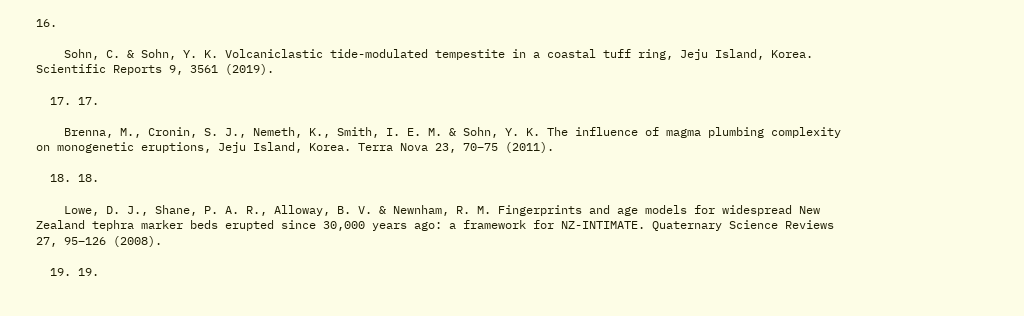16.

    Sohn, C. & Sohn, Y. K. Volcaniclastic tide-modulated tempestite in a coastal tuff ring, Jeju Island, Korea. Scientific Reports 9, 3561 (2019).

  17. 17.

    Brenna, M., Cronin, S. J., Nemeth, K., Smith, I. E. M. & Sohn, Y. K. The influence of magma plumbing complexity on monogenetic eruptions, Jeju Island, Korea. Terra Nova 23, 70–75 (2011).

  18. 18.

    Lowe, D. J., Shane, P. A. R., Alloway, B. V. & Newnham, R. M. Fingerprints and age models for widespread New Zealand tephra marker beds erupted since 30,000 years ago: a framework for NZ-INTIMATE. Quaternary Science Reviews 27, 95–126 (2008).

  19. 19.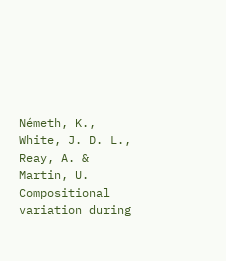Németh, K., White, J. D. L., Reay, A. & Martin, U. Compositional variation during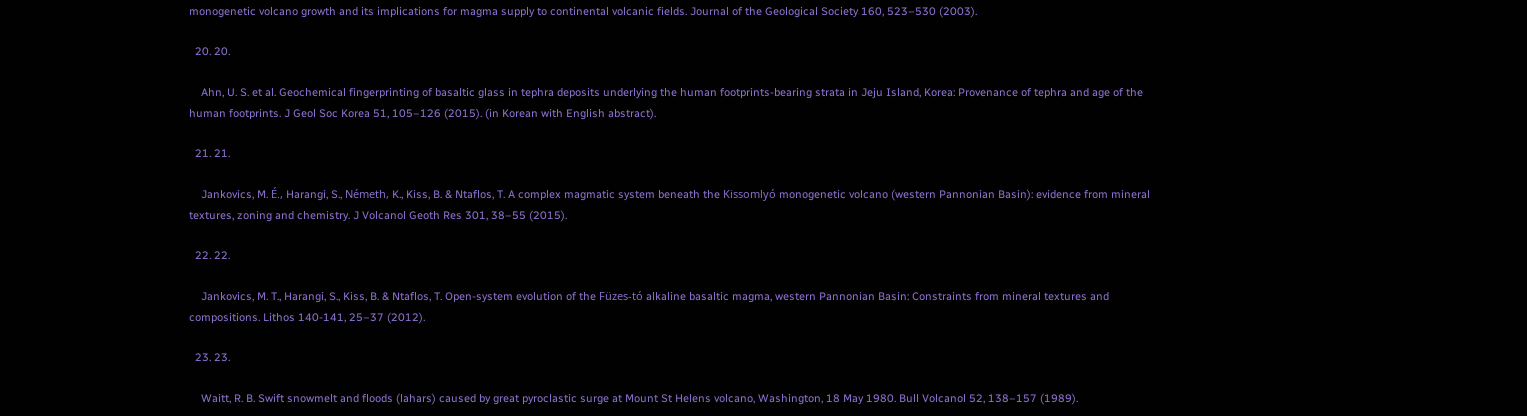monogenetic volcano growth and its implications for magma supply to continental volcanic fields. Journal of the Geological Society 160, 523–530 (2003).

  20. 20.

    Ahn, U. S. et al. Geochemical fingerprinting of basaltic glass in tephra deposits underlying the human footprints-bearing strata in Jeju Island, Korea: Provenance of tephra and age of the human footprints. J Geol Soc Korea 51, 105–126 (2015). (in Korean with English abstract).

  21. 21.

    Jankovics, M. É., Harangi, S., Németh, K., Kiss, B. & Ntaflos, T. A complex magmatic system beneath the Kissomlyó monogenetic volcano (western Pannonian Basin): evidence from mineral textures, zoning and chemistry. J Volcanol Geoth Res 301, 38–55 (2015).

  22. 22.

    Jankovics, M. T., Harangi, S., Kiss, B. & Ntaflos, T. Open-system evolution of the Füzes-tó alkaline basaltic magma, western Pannonian Basin: Constraints from mineral textures and compositions. Lithos 140-141, 25–37 (2012).

  23. 23.

    Waitt, R. B. Swift snowmelt and floods (lahars) caused by great pyroclastic surge at Mount St Helens volcano, Washington, 18 May 1980. Bull Volcanol 52, 138–157 (1989).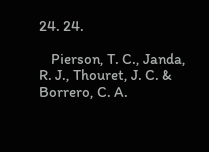24. 24.

    Pierson, T. C., Janda, R. J., Thouret, J. C. & Borrero, C. A.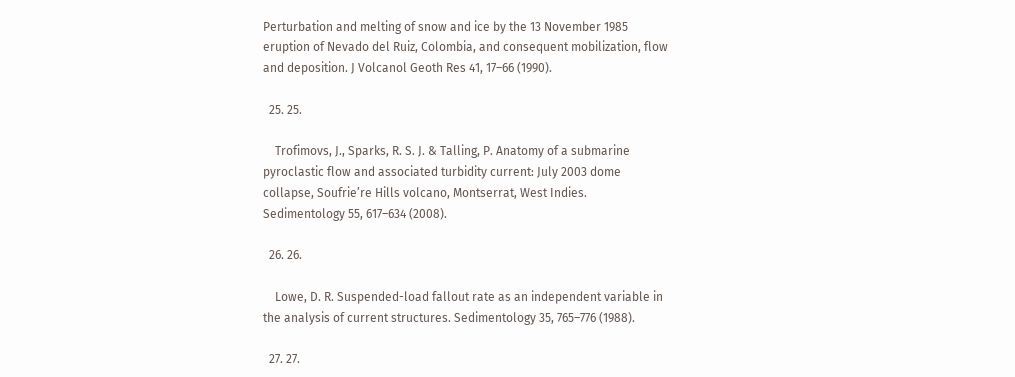Perturbation and melting of snow and ice by the 13 November 1985 eruption of Nevado del Ruiz, Colombia, and consequent mobilization, flow and deposition. J Volcanol Geoth Res 41, 17–66 (1990).

  25. 25.

    Trofimovs, J., Sparks, R. S. J. & Talling, P. Anatomy of a submarine pyroclastic flow and associated turbidity current: July 2003 dome collapse, Soufrie’re Hills volcano, Montserrat, West Indies. Sedimentology 55, 617–634 (2008).

  26. 26.

    Lowe, D. R. Suspended-load fallout rate as an independent variable in the analysis of current structures. Sedimentology 35, 765–776 (1988).

  27. 27.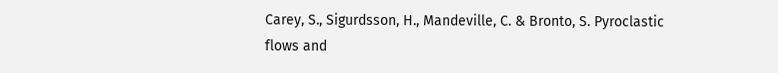Carey, S., Sigurdsson, H., Mandeville, C. & Bronto, S. Pyroclastic flows and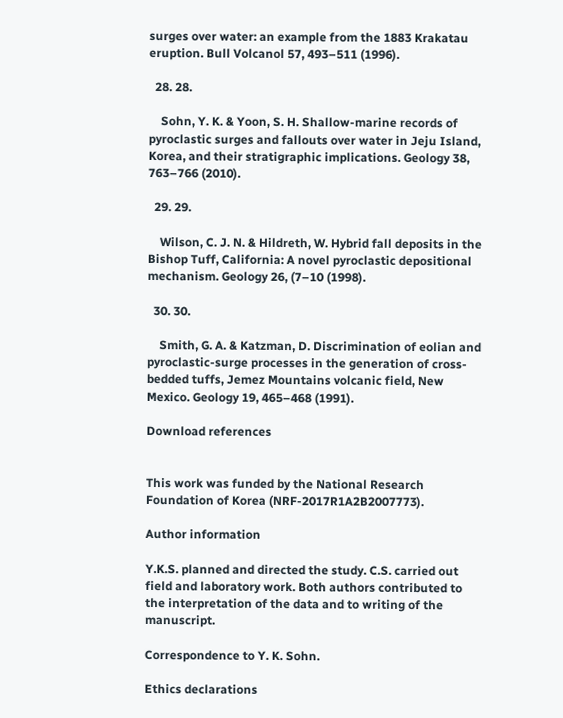surges over water: an example from the 1883 Krakatau eruption. Bull Volcanol 57, 493–511 (1996).

  28. 28.

    Sohn, Y. K. & Yoon, S. H. Shallow-marine records of pyroclastic surges and fallouts over water in Jeju Island, Korea, and their stratigraphic implications. Geology 38, 763–766 (2010).

  29. 29.

    Wilson, C. J. N. & Hildreth, W. Hybrid fall deposits in the Bishop Tuff, California: A novel pyroclastic depositional mechanism. Geology 26, (7–10 (1998).

  30. 30.

    Smith, G. A. & Katzman, D. Discrimination of eolian and pyroclastic-surge processes in the generation of cross-bedded tuffs, Jemez Mountains volcanic field, New Mexico. Geology 19, 465–468 (1991).

Download references


This work was funded by the National Research Foundation of Korea (NRF-2017R1A2B2007773).

Author information

Y.K.S. planned and directed the study. C.S. carried out field and laboratory work. Both authors contributed to the interpretation of the data and to writing of the manuscript.

Correspondence to Y. K. Sohn.

Ethics declarations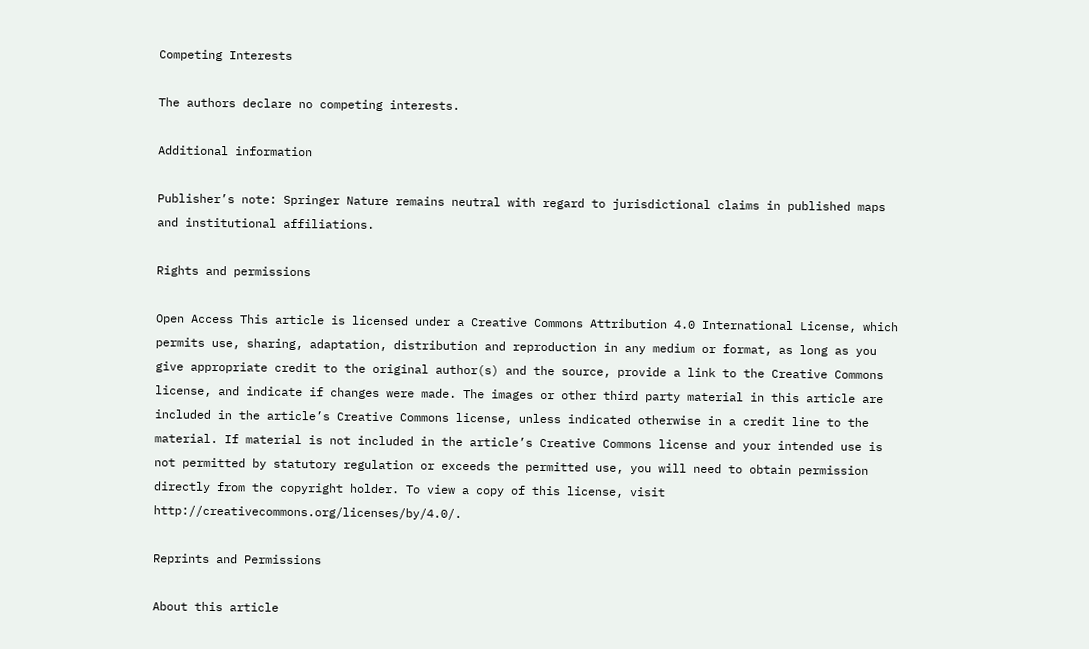Competing Interests

The authors declare no competing interests.

Additional information

Publisher’s note: Springer Nature remains neutral with regard to jurisdictional claims in published maps and institutional affiliations.

Rights and permissions

Open Access This article is licensed under a Creative Commons Attribution 4.0 International License, which permits use, sharing, adaptation, distribution and reproduction in any medium or format, as long as you give appropriate credit to the original author(s) and the source, provide a link to the Creative Commons license, and indicate if changes were made. The images or other third party material in this article are included in the article’s Creative Commons license, unless indicated otherwise in a credit line to the material. If material is not included in the article’s Creative Commons license and your intended use is not permitted by statutory regulation or exceeds the permitted use, you will need to obtain permission directly from the copyright holder. To view a copy of this license, visit http://creativecommons.org/licenses/by/4.0/.

Reprints and Permissions

About this article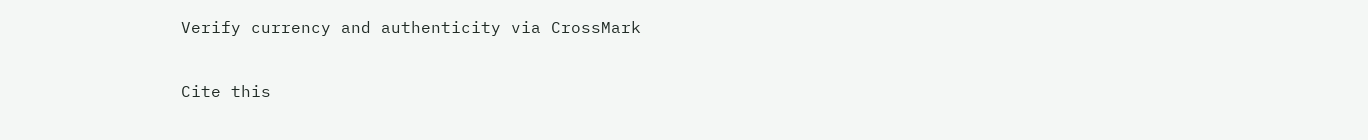Verify currency and authenticity via CrossMark

Cite this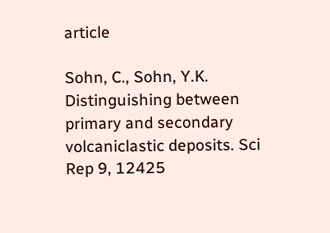article

Sohn, C., Sohn, Y.K. Distinguishing between primary and secondary volcaniclastic deposits. Sci Rep 9, 12425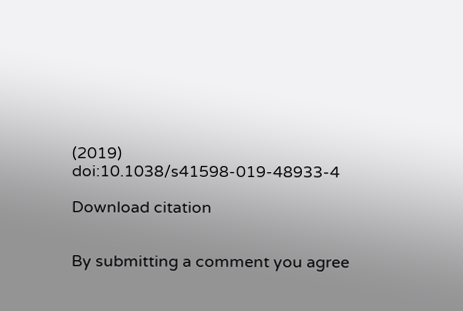(2019) doi:10.1038/s41598-019-48933-4

Download citation


By submitting a comment you agree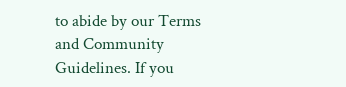to abide by our Terms and Community Guidelines. If you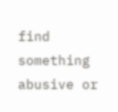find something abusive or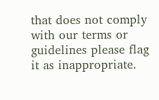that does not comply with our terms or guidelines please flag it as inappropriate.